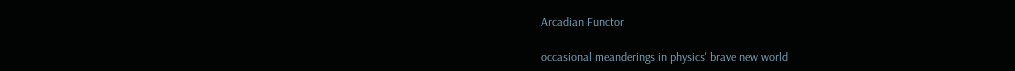Arcadian Functor

occasional meanderings in physics' brave new world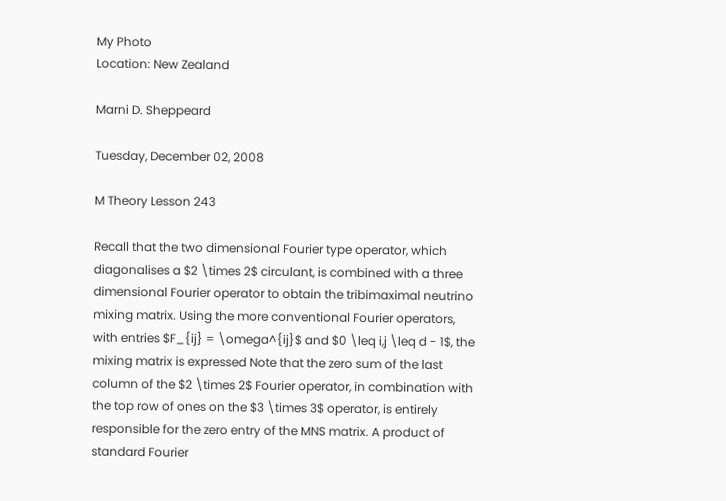My Photo
Location: New Zealand

Marni D. Sheppeard

Tuesday, December 02, 2008

M Theory Lesson 243

Recall that the two dimensional Fourier type operator, which diagonalises a $2 \times 2$ circulant, is combined with a three dimensional Fourier operator to obtain the tribimaximal neutrino mixing matrix. Using the more conventional Fourier operators, with entries $F_{ij} = \omega^{ij}$ and $0 \leq i,j \leq d - 1$, the mixing matrix is expressed Note that the zero sum of the last column of the $2 \times 2$ Fourier operator, in combination with the top row of ones on the $3 \times 3$ operator, is entirely responsible for the zero entry of the MNS matrix. A product of standard Fourier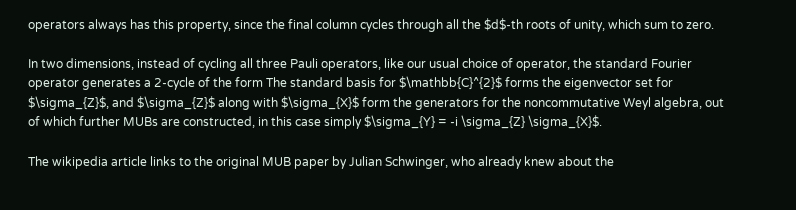operators always has this property, since the final column cycles through all the $d$-th roots of unity, which sum to zero.

In two dimensions, instead of cycling all three Pauli operators, like our usual choice of operator, the standard Fourier operator generates a 2-cycle of the form The standard basis for $\mathbb{C}^{2}$ forms the eigenvector set for $\sigma_{Z}$, and $\sigma_{Z}$ along with $\sigma_{X}$ form the generators for the noncommutative Weyl algebra, out of which further MUBs are constructed, in this case simply $\sigma_{Y} = -i \sigma_{Z} \sigma_{X}$.

The wikipedia article links to the original MUB paper by Julian Schwinger, who already knew about the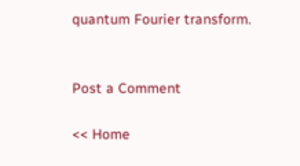quantum Fourier transform.


Post a Comment

<< Home